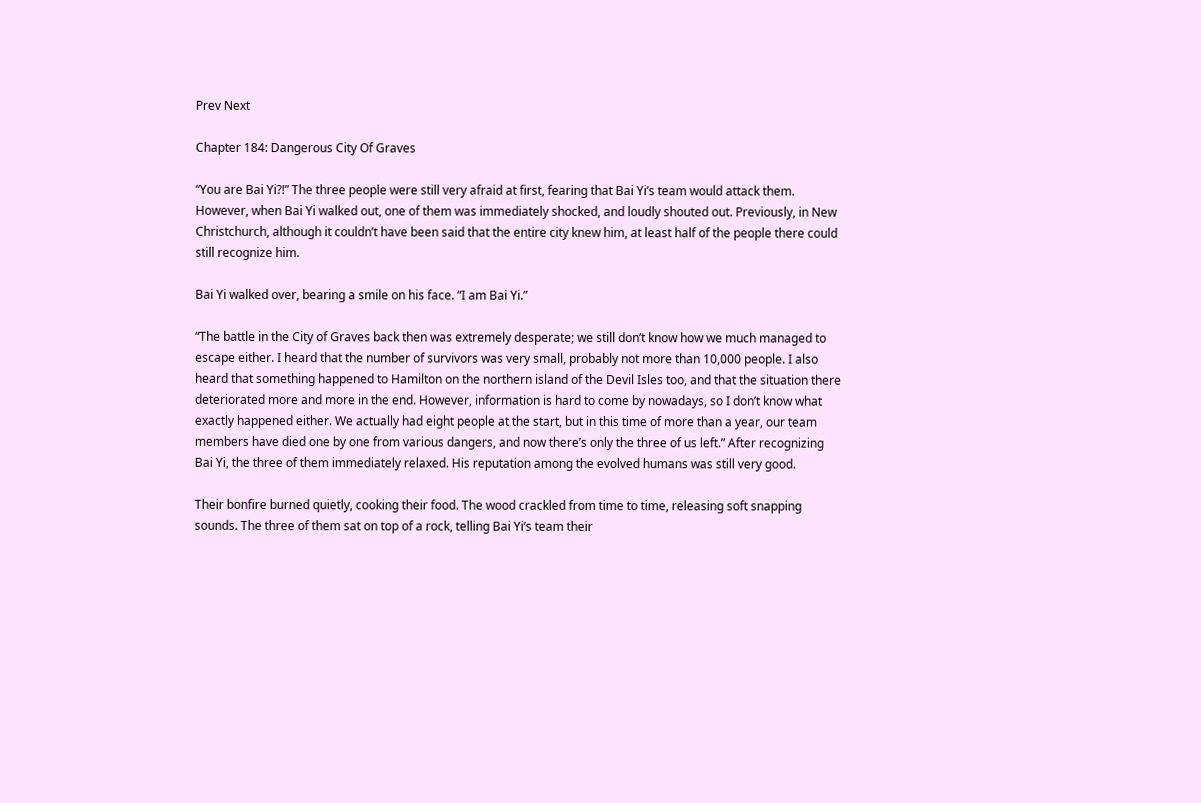Prev Next

Chapter 184: Dangerous City Of Graves

“You are Bai Yi?!” The three people were still very afraid at first, fearing that Bai Yi’s team would attack them. However, when Bai Yi walked out, one of them was immediately shocked, and loudly shouted out. Previously, in New Christchurch, although it couldn’t have been said that the entire city knew him, at least half of the people there could still recognize him.

Bai Yi walked over, bearing a smile on his face. “I am Bai Yi.”

“The battle in the City of Graves back then was extremely desperate; we still don’t know how we much managed to escape either. I heard that the number of survivors was very small, probably not more than 10,000 people. I also heard that something happened to Hamilton on the northern island of the Devil Isles too, and that the situation there deteriorated more and more in the end. However, information is hard to come by nowadays, so I don’t know what exactly happened either. We actually had eight people at the start, but in this time of more than a year, our team members have died one by one from various dangers, and now there’s only the three of us left.” After recognizing Bai Yi, the three of them immediately relaxed. His reputation among the evolved humans was still very good.

Their bonfire burned quietly, cooking their food. The wood crackled from time to time, releasing soft snapping sounds. The three of them sat on top of a rock, telling Bai Yi’s team their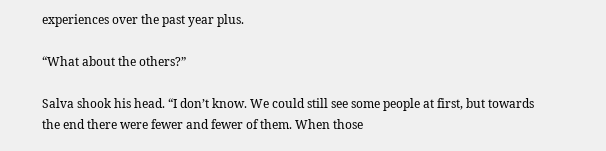experiences over the past year plus.

“What about the others?”

Salva shook his head. “I don’t know. We could still see some people at first, but towards the end there were fewer and fewer of them. When those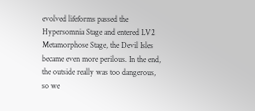evolved lifeforms passed the Hypersomnia Stage and entered LV2 Metamorphose Stage, the Devil Isles became even more perilous. In the end, the outside really was too dangerous, so we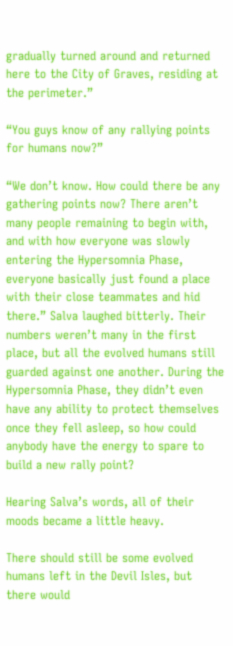gradually turned around and returned here to the City of Graves, residing at the perimeter.”

“You guys know of any rallying points for humans now?”

“We don’t know. How could there be any gathering points now? There aren’t many people remaining to begin with, and with how everyone was slowly entering the Hypersomnia Phase, everyone basically just found a place with their close teammates and hid there.” Salva laughed bitterly. Their numbers weren’t many in the first place, but all the evolved humans still guarded against one another. During the Hypersomnia Phase, they didn’t even have any ability to protect themselves once they fell asleep, so how could anybody have the energy to spare to build a new rally point?

Hearing Salva’s words, all of their moods became a little heavy.

There should still be some evolved humans left in the Devil Isles, but there would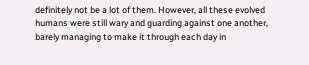definitely not be a lot of them. However, all these evolved humans were still wary and guarding against one another, barely managing to make it through each day in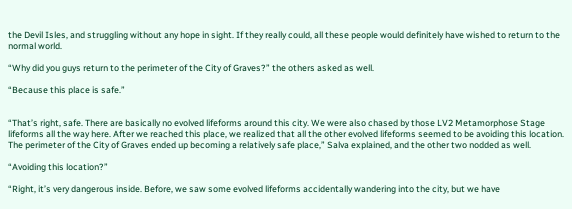the Devil Isles, and struggling without any hope in sight. If they really could, all these people would definitely have wished to return to the normal world.

“Why did you guys return to the perimeter of the City of Graves?” the others asked as well.

“Because this place is safe.”


“That’s right, safe. There are basically no evolved lifeforms around this city. We were also chased by those LV2 Metamorphose Stage lifeforms all the way here. After we reached this place, we realized that all the other evolved lifeforms seemed to be avoiding this location. The perimeter of the City of Graves ended up becoming a relatively safe place,” Salva explained, and the other two nodded as well.

“Avoiding this location?”

“Right, it’s very dangerous inside. Before, we saw some evolved lifeforms accidentally wandering into the city, but we have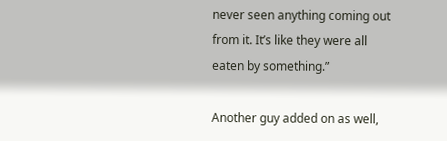never seen anything coming out from it. It’s like they were all eaten by something.”

Another guy added on as well,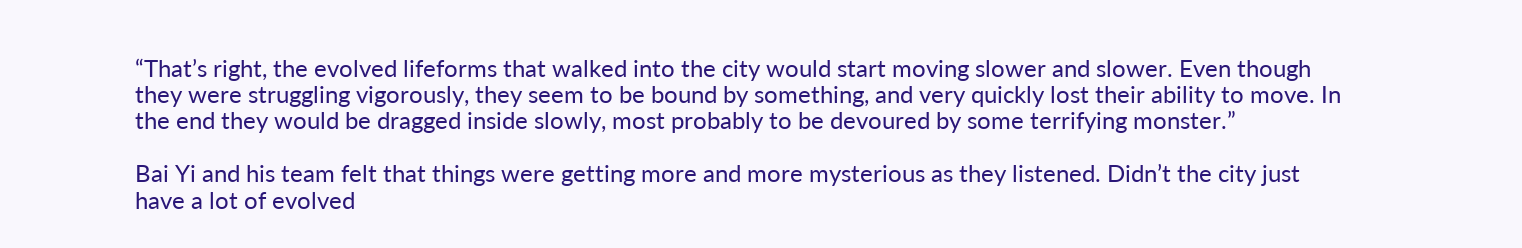“That’s right, the evolved lifeforms that walked into the city would start moving slower and slower. Even though they were struggling vigorously, they seem to be bound by something, and very quickly lost their ability to move. In the end they would be dragged inside slowly, most probably to be devoured by some terrifying monster.”

Bai Yi and his team felt that things were getting more and more mysterious as they listened. Didn’t the city just have a lot of evolved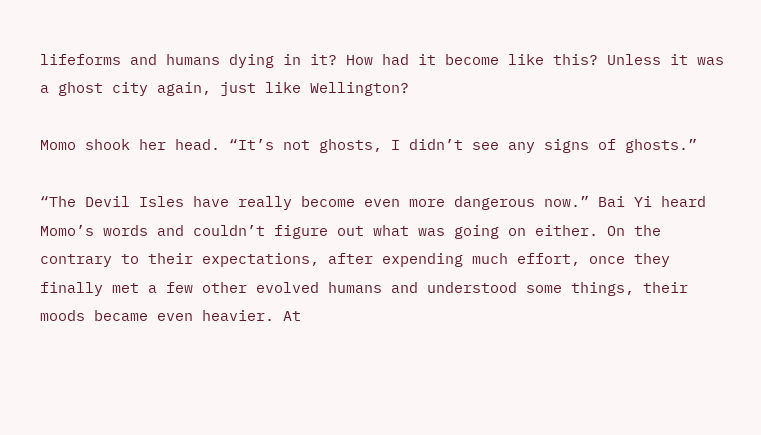lifeforms and humans dying in it? How had it become like this? Unless it was a ghost city again, just like Wellington?

Momo shook her head. “It’s not ghosts, I didn’t see any signs of ghosts.”

“The Devil Isles have really become even more dangerous now.” Bai Yi heard Momo’s words and couldn’t figure out what was going on either. On the contrary to their expectations, after expending much effort, once they finally met a few other evolved humans and understood some things, their moods became even heavier. At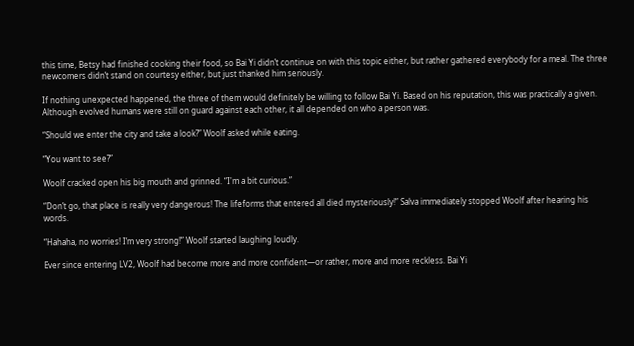this time, Betsy had finished cooking their food, so Bai Yi didn’t continue on with this topic either, but rather gathered everybody for a meal. The three newcomers didn’t stand on courtesy either, but just thanked him seriously.

If nothing unexpected happened, the three of them would definitely be willing to follow Bai Yi. Based on his reputation, this was practically a given. Although evolved humans were still on guard against each other, it all depended on who a person was.

“Should we enter the city and take a look?” Woolf asked while eating.

“You want to see?”

Woolf cracked open his big mouth and grinned. “I'm a bit curious.”

“Don’t go, that place is really very dangerous! The lifeforms that entered all died mysteriously!” Salva immediately stopped Woolf after hearing his words.

“Hahaha, no worries! I’m very strong!” Woolf started laughing loudly.

Ever since entering LV2, Woolf had become more and more confident—or rather, more and more reckless. Bai Yi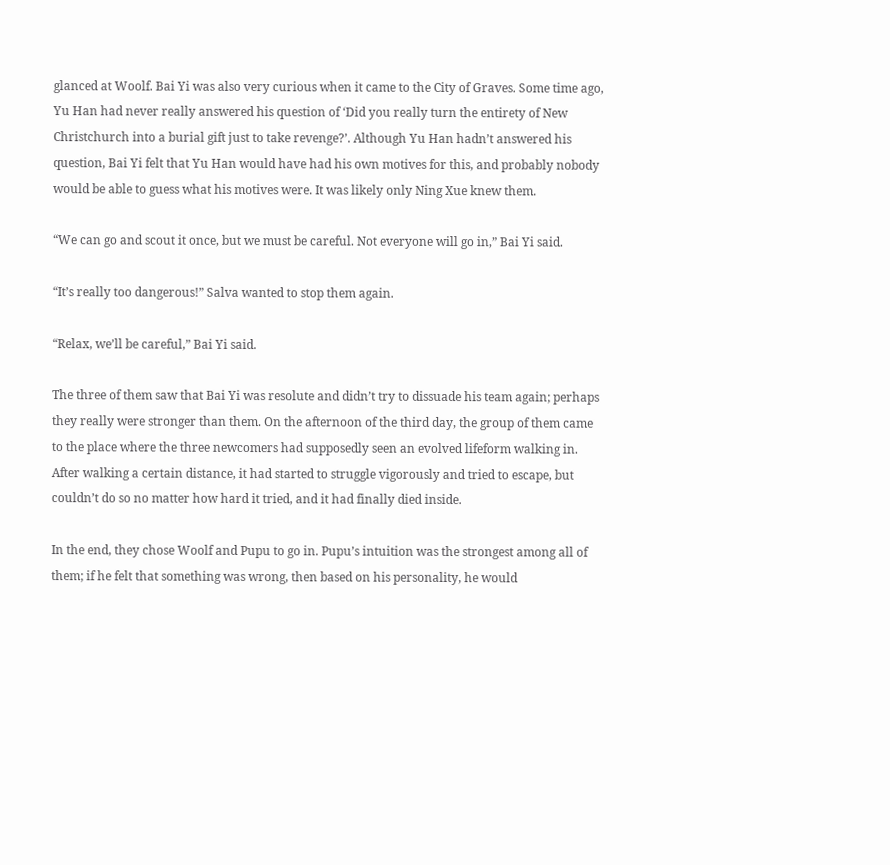glanced at Woolf. Bai Yi was also very curious when it came to the City of Graves. Some time ago, Yu Han had never really answered his question of ‘Did you really turn the entirety of New Christchurch into a burial gift just to take revenge?’. Although Yu Han hadn’t answered his question, Bai Yi felt that Yu Han would have had his own motives for this, and probably nobody would be able to guess what his motives were. It was likely only Ning Xue knew them.

“We can go and scout it once, but we must be careful. Not everyone will go in,” Bai Yi said.

“It’s really too dangerous!” Salva wanted to stop them again.

“Relax, we’ll be careful,” Bai Yi said.

The three of them saw that Bai Yi was resolute and didn’t try to dissuade his team again; perhaps they really were stronger than them. On the afternoon of the third day, the group of them came to the place where the three newcomers had supposedly seen an evolved lifeform walking in. After walking a certain distance, it had started to struggle vigorously and tried to escape, but couldn’t do so no matter how hard it tried, and it had finally died inside.

In the end, they chose Woolf and Pupu to go in. Pupu’s intuition was the strongest among all of them; if he felt that something was wrong, then based on his personality, he would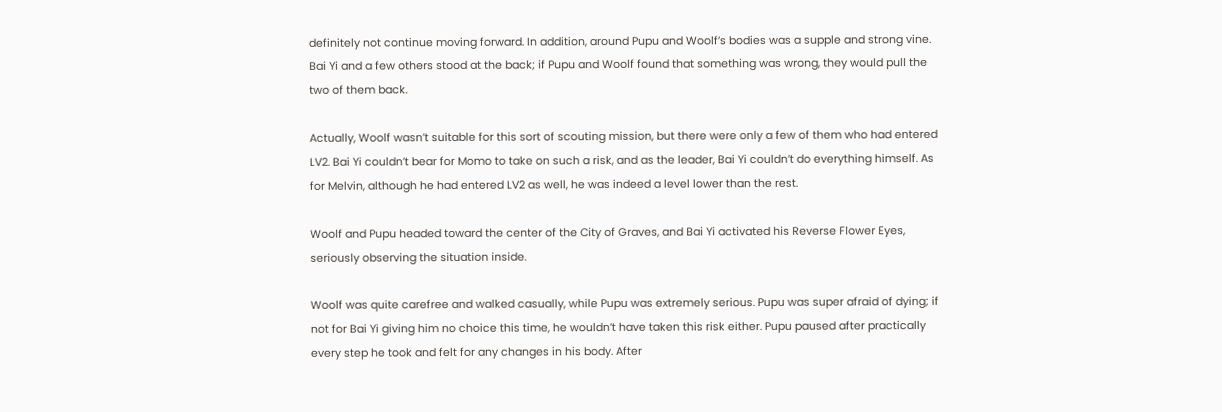definitely not continue moving forward. In addition, around Pupu and Woolf’s bodies was a supple and strong vine. Bai Yi and a few others stood at the back; if Pupu and Woolf found that something was wrong, they would pull the two of them back.

Actually, Woolf wasn’t suitable for this sort of scouting mission, but there were only a few of them who had entered LV2. Bai Yi couldn’t bear for Momo to take on such a risk, and as the leader, Bai Yi couldn’t do everything himself. As for Melvin, although he had entered LV2 as well, he was indeed a level lower than the rest.

Woolf and Pupu headed toward the center of the City of Graves, and Bai Yi activated his Reverse Flower Eyes, seriously observing the situation inside.

Woolf was quite carefree and walked casually, while Pupu was extremely serious. Pupu was super afraid of dying; if not for Bai Yi giving him no choice this time, he wouldn’t have taken this risk either. Pupu paused after practically every step he took and felt for any changes in his body. After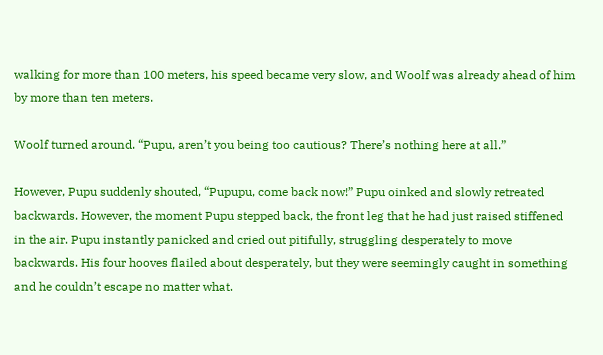walking for more than 100 meters, his speed became very slow, and Woolf was already ahead of him by more than ten meters.

Woolf turned around. “Pupu, aren’t you being too cautious? There’s nothing here at all.”

However, Pupu suddenly shouted, “Pupupu, come back now!” Pupu oinked and slowly retreated backwards. However, the moment Pupu stepped back, the front leg that he had just raised stiffened in the air. Pupu instantly panicked and cried out pitifully, struggling desperately to move backwards. His four hooves flailed about desperately, but they were seemingly caught in something and he couldn’t escape no matter what.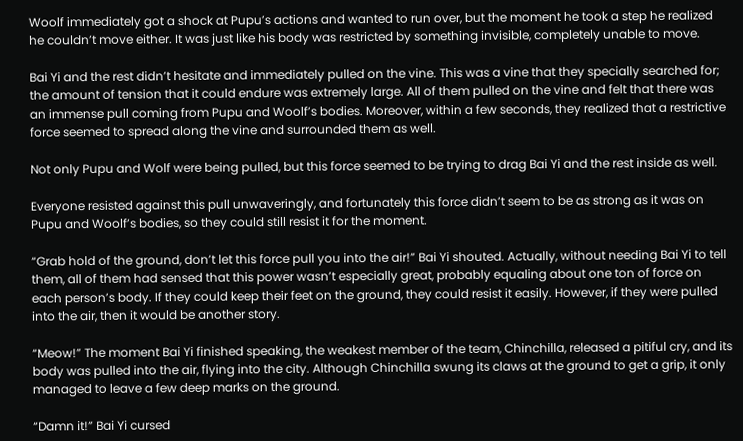Woolf immediately got a shock at Pupu’s actions and wanted to run over, but the moment he took a step he realized he couldn’t move either. It was just like his body was restricted by something invisible, completely unable to move.

Bai Yi and the rest didn’t hesitate and immediately pulled on the vine. This was a vine that they specially searched for; the amount of tension that it could endure was extremely large. All of them pulled on the vine and felt that there was an immense pull coming from Pupu and Woolf’s bodies. Moreover, within a few seconds, they realized that a restrictive force seemed to spread along the vine and surrounded them as well.

Not only Pupu and Wolf were being pulled, but this force seemed to be trying to drag Bai Yi and the rest inside as well.

Everyone resisted against this pull unwaveringly, and fortunately this force didn’t seem to be as strong as it was on Pupu and Woolf’s bodies, so they could still resist it for the moment.

“Grab hold of the ground, don’t let this force pull you into the air!” Bai Yi shouted. Actually, without needing Bai Yi to tell them, all of them had sensed that this power wasn’t especially great, probably equaling about one ton of force on each person’s body. If they could keep their feet on the ground, they could resist it easily. However, if they were pulled into the air, then it would be another story.

“Meow!” The moment Bai Yi finished speaking, the weakest member of the team, Chinchilla, released a pitiful cry, and its body was pulled into the air, flying into the city. Although Chinchilla swung its claws at the ground to get a grip, it only managed to leave a few deep marks on the ground.

“Damn it!” Bai Yi cursed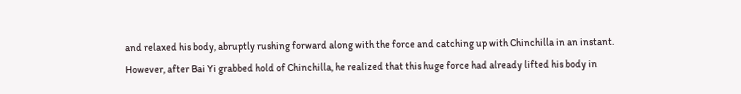and relaxed his body, abruptly rushing forward along with the force and catching up with Chinchilla in an instant. However, after Bai Yi grabbed hold of Chinchilla, he realized that this huge force had already lifted his body in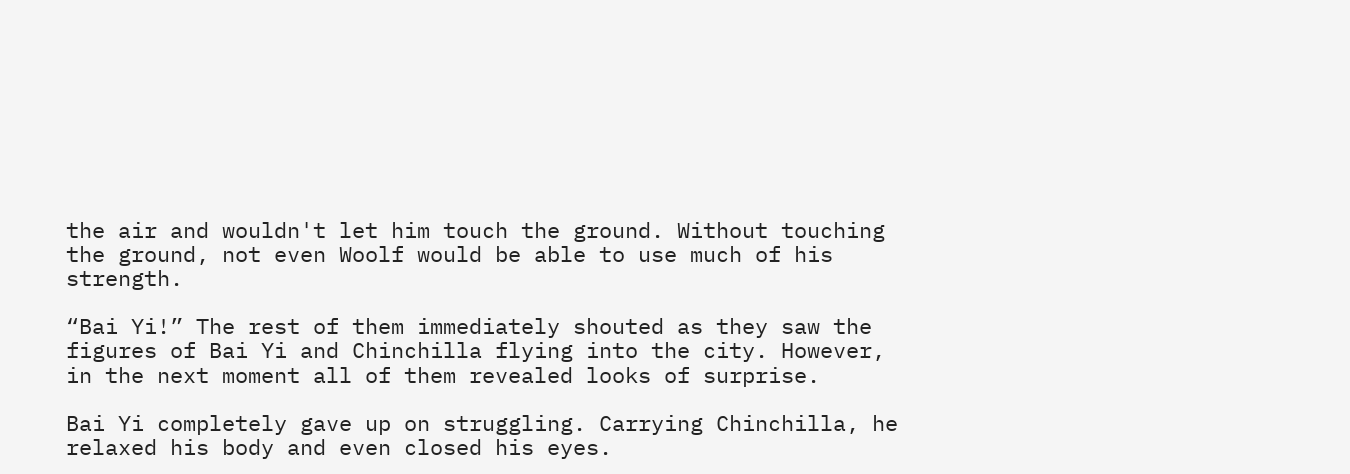the air and wouldn't let him touch the ground. Without touching the ground, not even Woolf would be able to use much of his strength.

“Bai Yi!” The rest of them immediately shouted as they saw the figures of Bai Yi and Chinchilla flying into the city. However, in the next moment all of them revealed looks of surprise.

Bai Yi completely gave up on struggling. Carrying Chinchilla, he relaxed his body and even closed his eyes.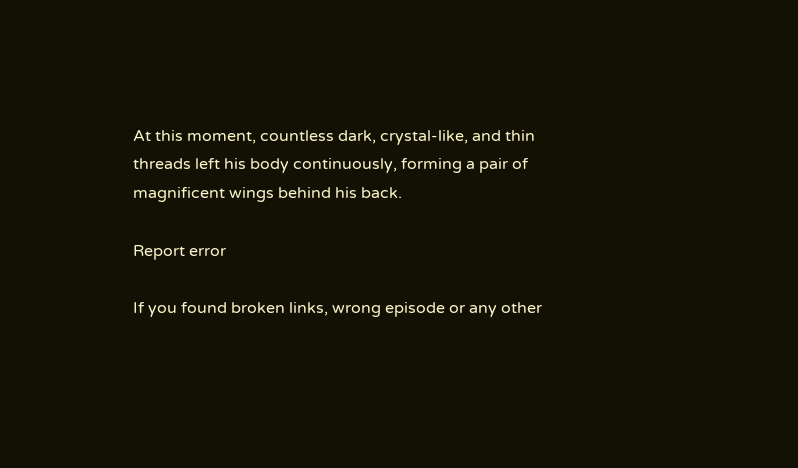At this moment, countless dark, crystal-like, and thin threads left his body continuously, forming a pair of magnificent wings behind his back.

Report error

If you found broken links, wrong episode or any other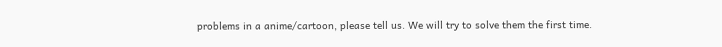problems in a anime/cartoon, please tell us. We will try to solve them the first time.